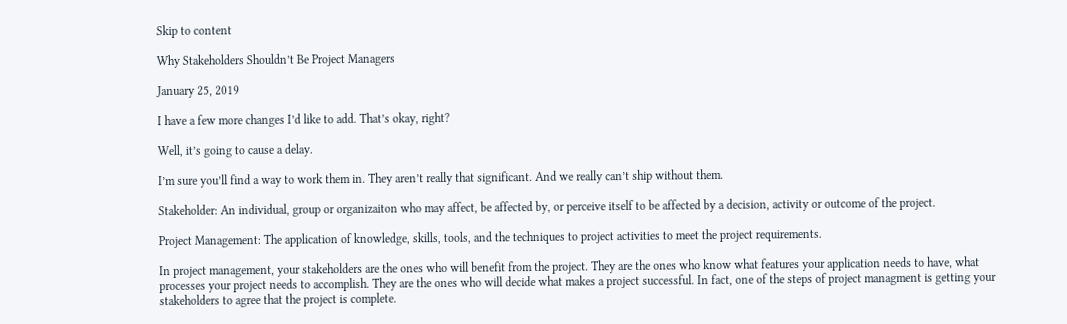Skip to content

Why Stakeholders Shouldn’t Be Project Managers

January 25, 2019

I have a few more changes I’d like to add. That’s okay, right?

Well, it’s going to cause a delay.

I’m sure you’ll find a way to work them in. They aren’t really that significant. And we really can’t ship without them.

Stakeholder: An individual, group or organizaiton who may affect, be affected by, or perceive itself to be affected by a decision, activity or outcome of the project.

Project Management: The application of knowledge, skills, tools, and the techniques to project activities to meet the project requirements.

In project management, your stakeholders are the ones who will benefit from the project. They are the ones who know what features your application needs to have, what processes your project needs to accomplish. They are the ones who will decide what makes a project successful. In fact, one of the steps of project managment is getting your stakeholders to agree that the project is complete.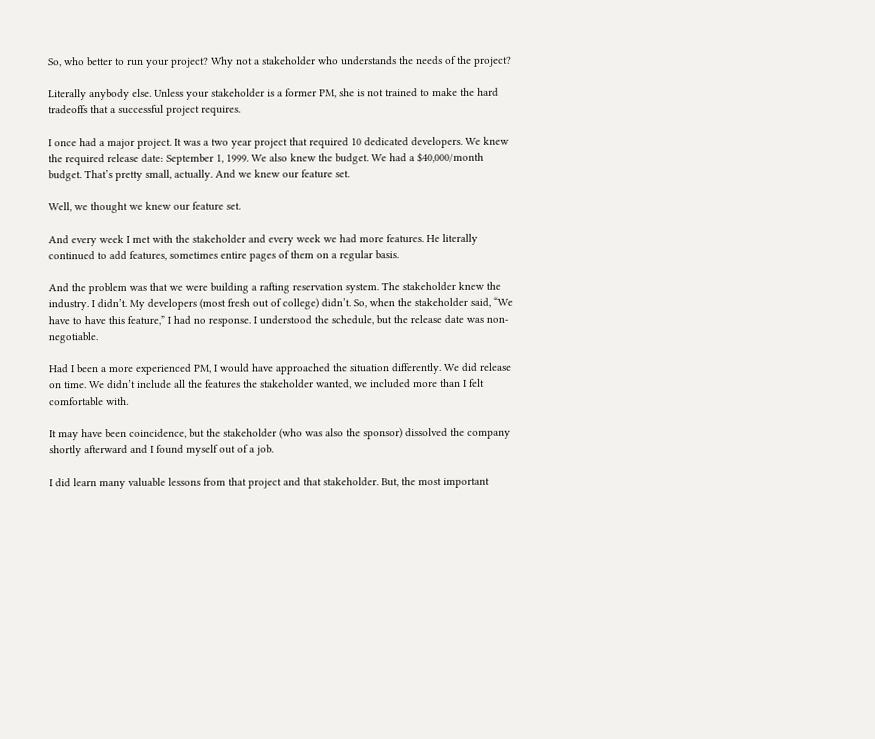So, who better to run your project? Why not a stakeholder who understands the needs of the project?

Literally anybody else. Unless your stakeholder is a former PM, she is not trained to make the hard tradeoffs that a successful project requires.

I once had a major project. It was a two year project that required 10 dedicated developers. We knew the required release date: September 1, 1999. We also knew the budget. We had a $40,000/month budget. That’s pretty small, actually. And we knew our feature set.

Well, we thought we knew our feature set.

And every week I met with the stakeholder and every week we had more features. He literally continued to add features, sometimes entire pages of them on a regular basis.

And the problem was that we were building a rafting reservation system. The stakeholder knew the industry. I didn’t. My developers (most fresh out of college) didn’t. So, when the stakeholder said, “We have to have this feature,” I had no response. I understood the schedule, but the release date was non-negotiable.

Had I been a more experienced PM, I would have approached the situation differently. We did release on time. We didn’t include all the features the stakeholder wanted, we included more than I felt comfortable with.

It may have been coincidence, but the stakeholder (who was also the sponsor) dissolved the company shortly afterward and I found myself out of a job.

I did learn many valuable lessons from that project and that stakeholder. But, the most important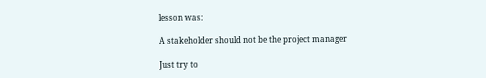lesson was:

A stakeholder should not be the project manager

Just try to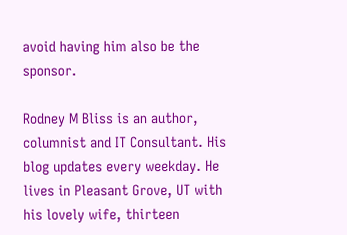avoid having him also be the sponsor.

Rodney M Bliss is an author, columnist and IT Consultant. His blog updates every weekday. He lives in Pleasant Grove, UT with his lovely wife, thirteen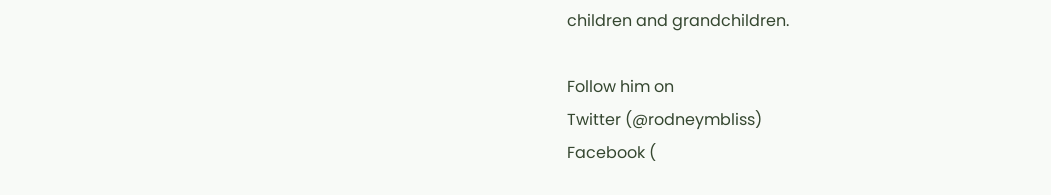children and grandchildren.

Follow him on
Twitter (@rodneymbliss)
Facebook (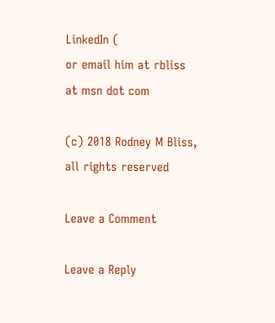LinkedIn (
or email him at rbliss at msn dot com

(c) 2018 Rodney M Bliss, all rights reserved

Leave a Comment

Leave a Reply